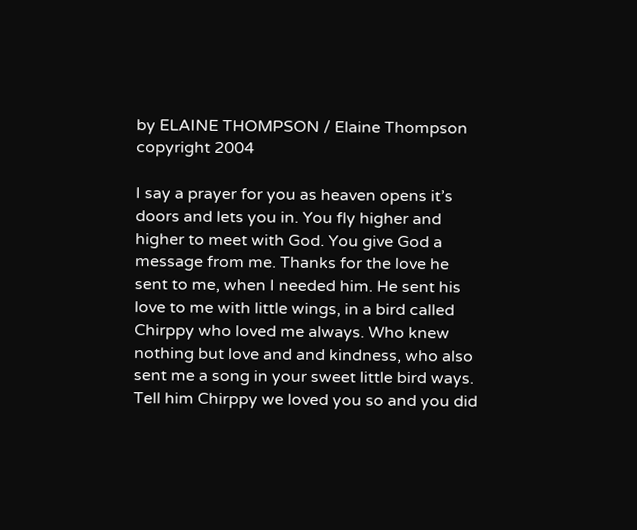by ELAINE THOMPSON / Elaine Thompson copyright 2004

I say a prayer for you as heaven opens it’s doors and lets you in. You fly higher and higher to meet with God. You give God a message from me. Thanks for the love he sent to me, when I needed him. He sent his love to me with little wings, in a bird called Chirppy who loved me always. Who knew nothing but love and and kindness, who also sent me a song in your sweet little bird ways. Tell him Chirppy we loved you so and you did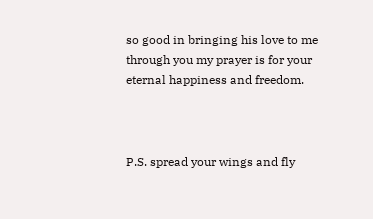so good in bringing his love to me through you my prayer is for your eternal happiness and freedom.



P.S. spread your wings and fly